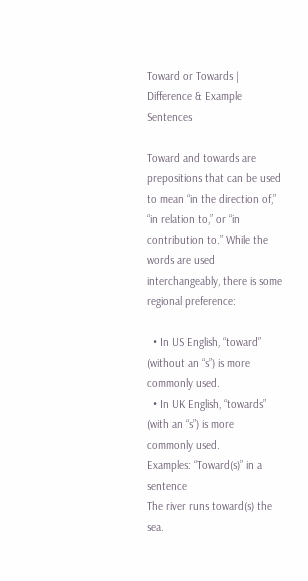Toward or Towards | Difference & Example Sentences

Toward and towards are prepositions that can be used to mean “in the direction of,” “in relation to,” or “in contribution to.” While the words are used interchangeably, there is some regional preference:

  • In US English, “toward” (without an “s”) is more commonly used.
  • In UK English, “towards” (with an “s”) is more commonly used.
Examples: “Toward(s)” in a sentence
The river runs toward(s) the sea.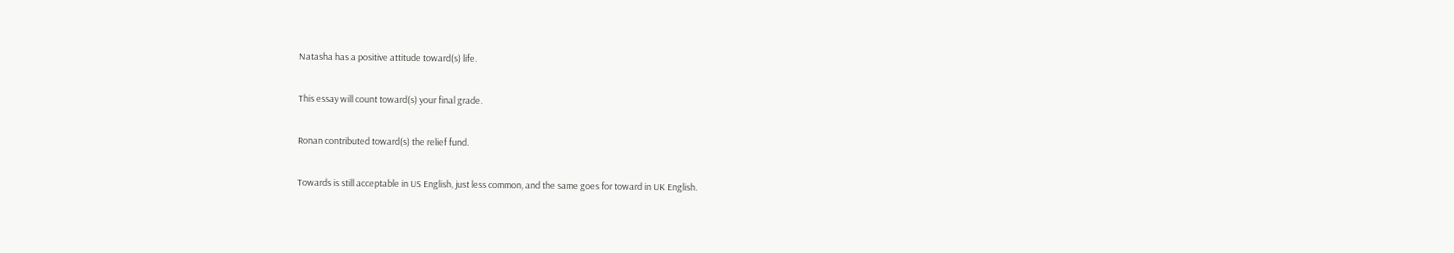Natasha has a positive attitude toward(s) life.

This essay will count toward(s) your final grade.

Ronan contributed toward(s) the relief fund.

Towards is still acceptable in US English, just less common, and the same goes for toward in UK English.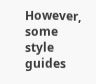However, some style guides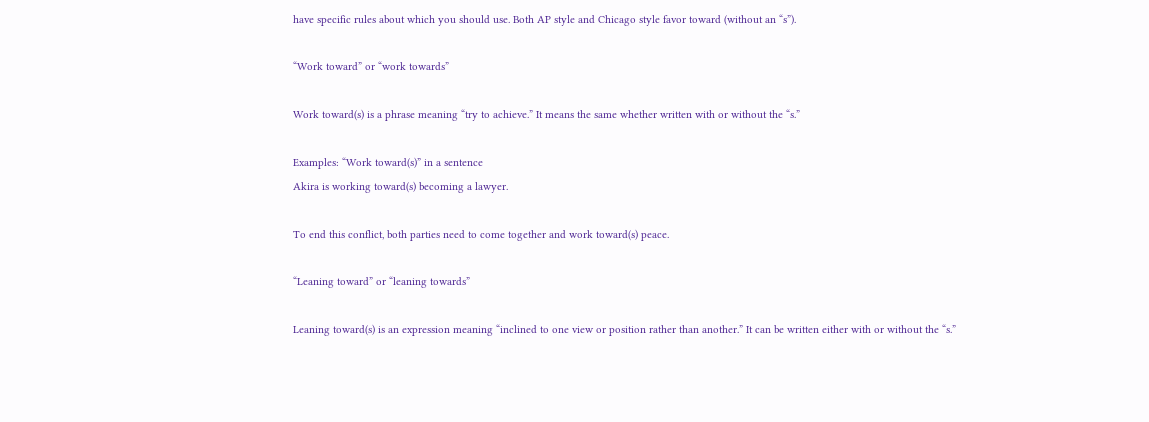have specific rules about which you should use. Both AP style and Chicago style favor toward (without an “s”).

“Work toward” or “work towards”

Work toward(s) is a phrase meaning “try to achieve.” It means the same whether written with or without the “s.”

Examples: “Work toward(s)” in a sentence
Akira is working toward(s) becoming a lawyer.

To end this conflict, both parties need to come together and work toward(s) peace.

“Leaning toward” or “leaning towards”

Leaning toward(s) is an expression meaning “inclined to one view or position rather than another.” It can be written either with or without the “s.”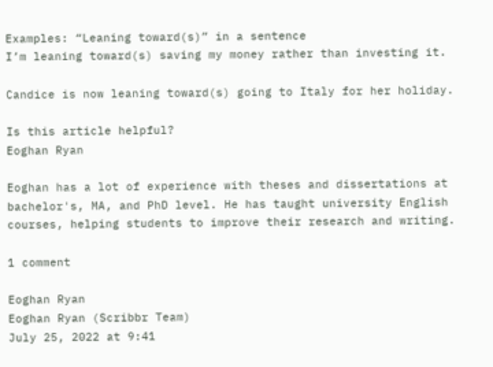Examples: “Leaning toward(s)” in a sentence
I’m leaning toward(s) saving my money rather than investing it.

Candice is now leaning toward(s) going to Italy for her holiday.

Is this article helpful?
Eoghan Ryan

Eoghan has a lot of experience with theses and dissertations at bachelor's, MA, and PhD level. He has taught university English courses, helping students to improve their research and writing.

1 comment

Eoghan Ryan
Eoghan Ryan (Scribbr Team)
July 25, 2022 at 9:41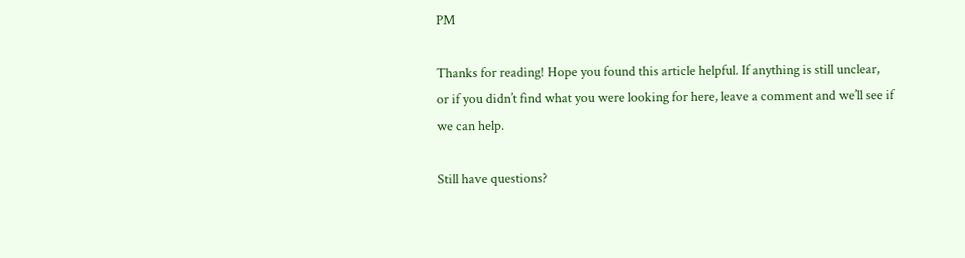PM

Thanks for reading! Hope you found this article helpful. If anything is still unclear, or if you didn’t find what you were looking for here, leave a comment and we’ll see if we can help.

Still have questions?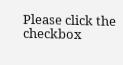Please click the checkbox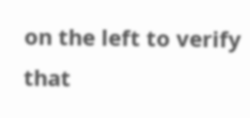on the left to verify that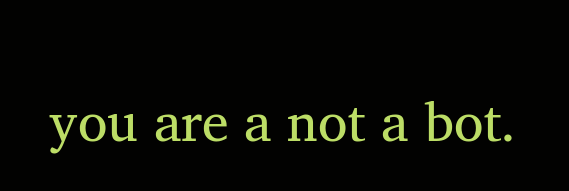you are a not a bot.